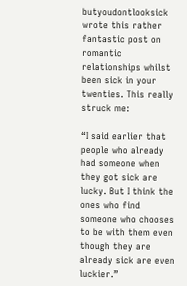butyoudontlooksick wrote this rather fantastic post on romantic relationships whilst been sick in your twenties. This really struck me:

“I said earlier that people who already had someone when they got sick are lucky. But I think the ones who find someone who chooses to be with them even though they are already sick are even luckier.”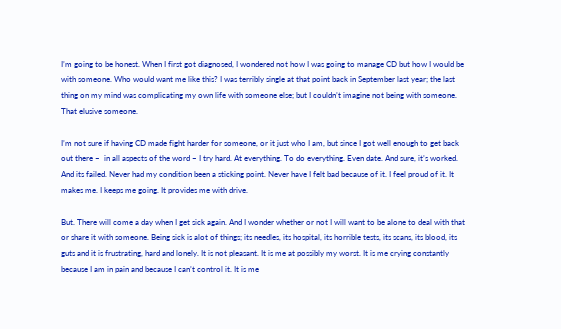I’m going to be honest. When I first got diagnosed, I wondered not how I was going to manage CD but how I would be with someone. Who would want me like this? I was terribly single at that point back in September last year; the last thing on my mind was complicating my own life with someone else; but I couldn’t imagine not being with someone. That elusive someone.

I’m not sure if having CD made fight harder for someone, or it just who I am, but since I got well enough to get back out there –  in all aspects of the word – I try hard. At everything. To do everything. Even date. And sure, it’s worked. And its failed. Never had my condition been a sticking point. Never have I felt bad because of it. I feel proud of it. It makes me. I keeps me going. It provides me with drive.

But. There will come a day when I get sick again. And I wonder whether or not I will want to be alone to deal with that or share it with someone. Being sick is alot of things; its needles, its hospital, its horrible tests, its scans, its blood, its guts and it is frustrating, hard and lonely. It is not pleasant. It is me at possibly my worst. It is me crying constantly because I am in pain and because I can’t control it. It is me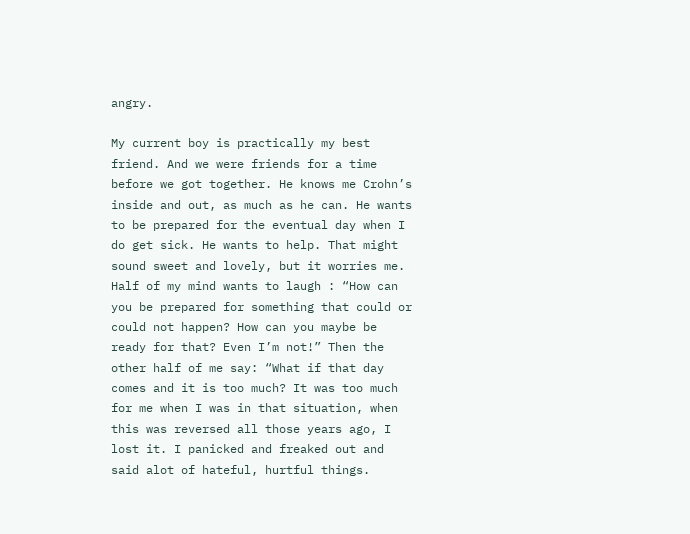angry.

My current boy is practically my best friend. And we were friends for a time before we got together. He knows me Crohn’s inside and out, as much as he can. He wants to be prepared for the eventual day when I do get sick. He wants to help. That might sound sweet and lovely, but it worries me. Half of my mind wants to laugh : “How can you be prepared for something that could or could not happen? How can you maybe be ready for that? Even I’m not!” Then the other half of me say: “What if that day comes and it is too much? It was too much for me when I was in that situation, when this was reversed all those years ago, I lost it. I panicked and freaked out and said alot of hateful, hurtful things.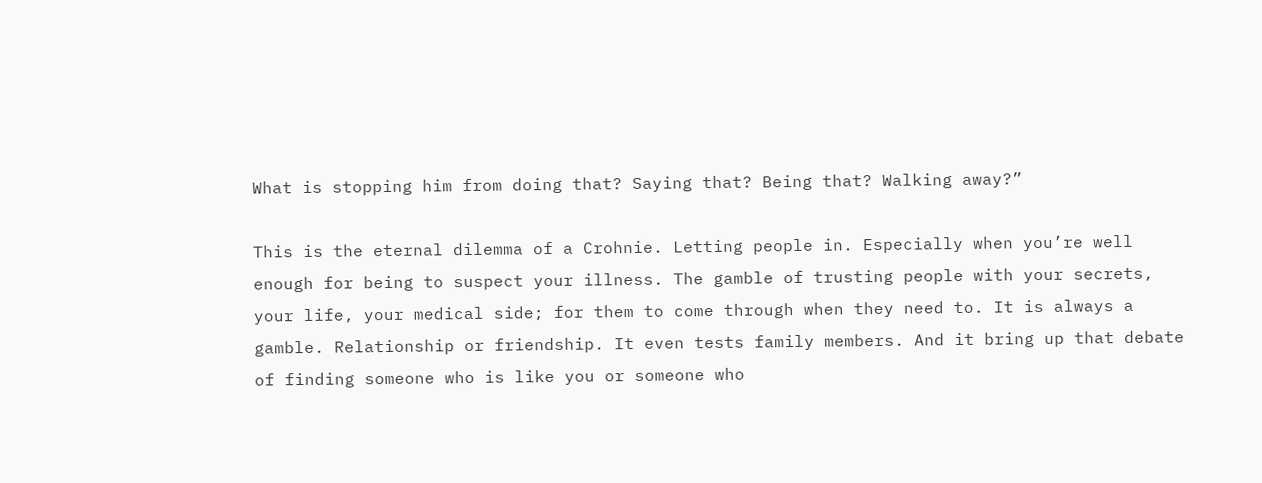What is stopping him from doing that? Saying that? Being that? Walking away?”

This is the eternal dilemma of a Crohnie. Letting people in. Especially when you’re well enough for being to suspect your illness. The gamble of trusting people with your secrets, your life, your medical side; for them to come through when they need to. It is always a gamble. Relationship or friendship. It even tests family members. And it bring up that debate of finding someone who is like you or someone who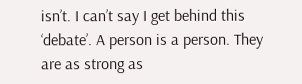isn’t. I can’t say I get behind this ‘debate’. A person is a person. They are as strong as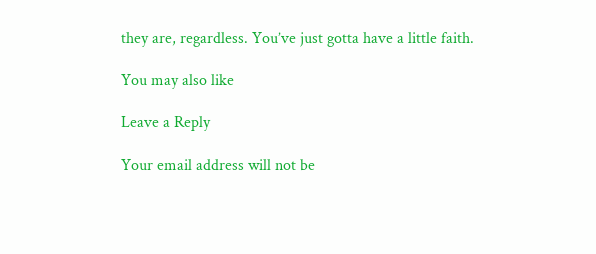they are, regardless. You’ve just gotta have a little faith.

You may also like

Leave a Reply

Your email address will not be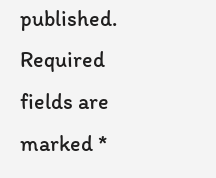published. Required fields are marked *